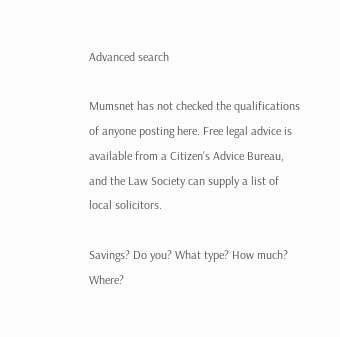Advanced search

Mumsnet has not checked the qualifications of anyone posting here. Free legal advice is available from a Citizen's Advice Bureau, and the Law Society can supply a list of local solicitors.

Savings? Do you? What type? How much? Where?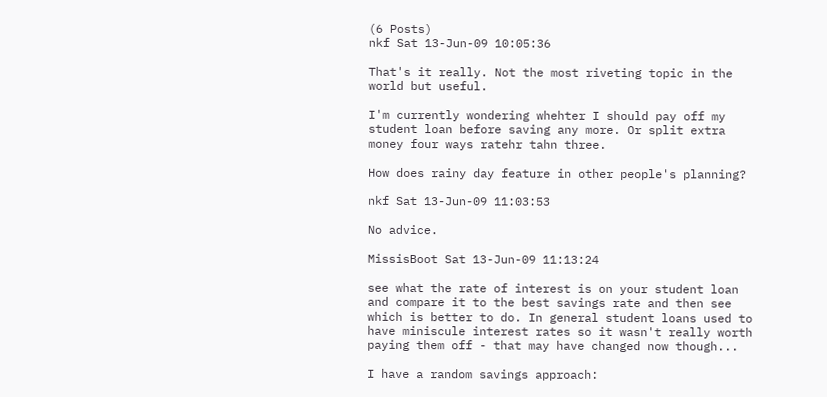(6 Posts)
nkf Sat 13-Jun-09 10:05:36

That's it really. Not the most riveting topic in the world but useful.

I'm currently wondering whehter I should pay off my student loan before saving any more. Or split extra money four ways ratehr tahn three.

How does rainy day feature in other people's planning?

nkf Sat 13-Jun-09 11:03:53

No advice.

MissisBoot Sat 13-Jun-09 11:13:24

see what the rate of interest is on your student loan and compare it to the best savings rate and then see which is better to do. In general student loans used to have miniscule interest rates so it wasn't really worth paying them off - that may have changed now though...

I have a random savings approach: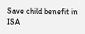Save child benefit in ISA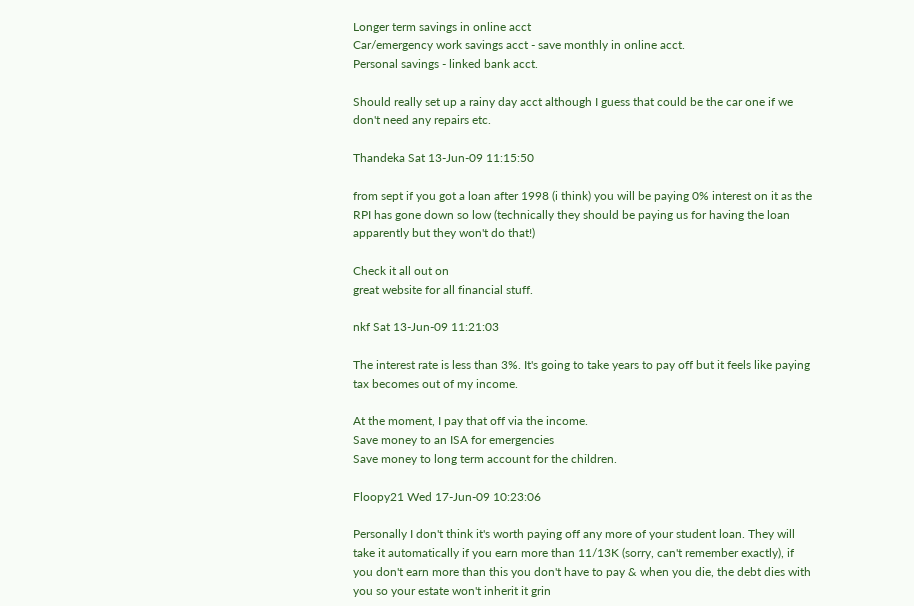Longer term savings in online acct
Car/emergency work savings acct - save monthly in online acct.
Personal savings - linked bank acct.

Should really set up a rainy day acct although I guess that could be the car one if we don't need any repairs etc.

Thandeka Sat 13-Jun-09 11:15:50

from sept if you got a loan after 1998 (i think) you will be paying 0% interest on it as the RPI has gone down so low (technically they should be paying us for having the loan apparently but they won't do that!)

Check it all out on
great website for all financial stuff.

nkf Sat 13-Jun-09 11:21:03

The interest rate is less than 3%. It's going to take years to pay off but it feels like paying tax becomes out of my income.

At the moment, I pay that off via the income.
Save money to an ISA for emergencies
Save money to long term account for the children.

Floopy21 Wed 17-Jun-09 10:23:06

Personally I don't think it's worth paying off any more of your student loan. They will take it automatically if you earn more than 11/13K (sorry, can't remember exactly), if you don't earn more than this you don't have to pay & when you die, the debt dies with you so your estate won't inherit it grin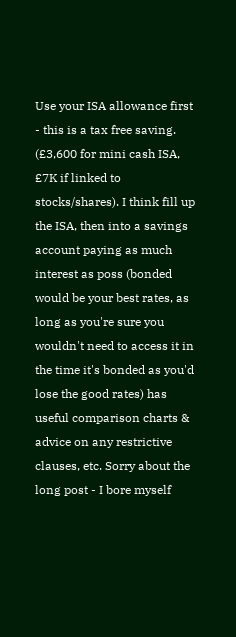Use your ISA allowance first - this is a tax free saving. (£3,600 for mini cash ISA, £7K if linked to stocks/shares). I think fill up the ISA, then into a savings account paying as much interest as poss (bonded would be your best rates, as long as you're sure you wouldn't need to access it in the time it's bonded as you'd lose the good rates) has useful comparison charts & advice on any restrictive clauses, etc. Sorry about the long post - I bore myself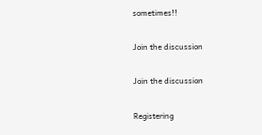sometimes!!

Join the discussion

Join the discussion

Registering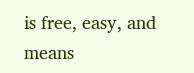is free, easy, and means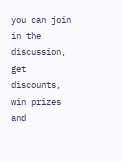you can join in the discussion, get discounts, win prizes and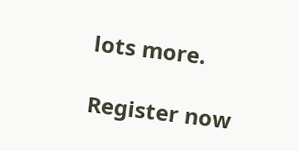lots more.

Register now